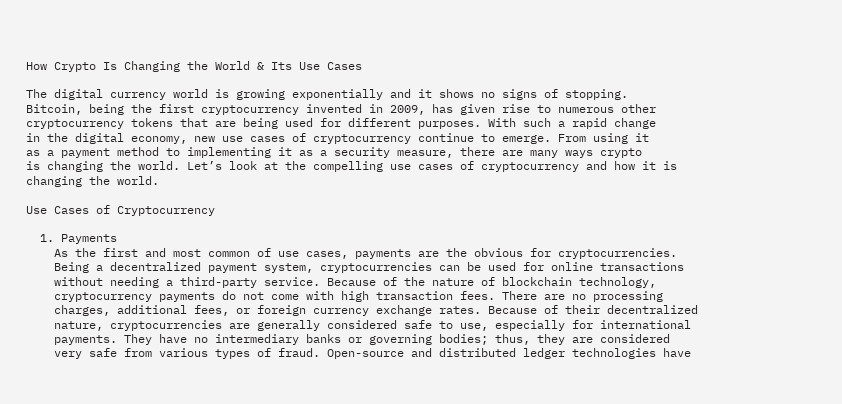How Crypto Is Changing the World & Its Use Cases

The digital currency world is growing exponentially and it shows no signs of stopping.
Bitcoin, being the first cryptocurrency invented in 2009, has given rise to numerous other
cryptocurrency tokens that are being used for different purposes. With such a rapid change
in the digital economy, new use cases of cryptocurrency continue to emerge. From using it
as a payment method to implementing it as a security measure, there are many ways crypto
is changing the world. Let’s look at the compelling use cases of cryptocurrency and how it is
changing the world.

Use Cases of Cryptocurrency

  1. Payments
    As the first and most common of use cases, payments are the obvious for cryptocurrencies.
    Being a decentralized payment system, cryptocurrencies can be used for online transactions
    without needing a third-party service. Because of the nature of blockchain technology,
    cryptocurrency payments do not come with high transaction fees. There are no processing
    charges, additional fees, or foreign currency exchange rates. Because of their decentralized
    nature, cryptocurrencies are generally considered safe to use, especially for international
    payments. They have no intermediary banks or governing bodies; thus, they are considered
    very safe from various types of fraud. Open-source and distributed ledger technologies have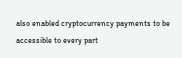also enabled cryptocurrency payments to be accessible to every part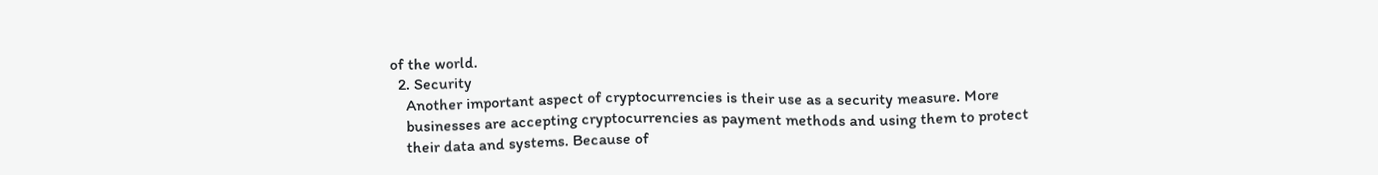of the world.
  2. Security
    Another important aspect of cryptocurrencies is their use as a security measure. More
    businesses are accepting cryptocurrencies as payment methods and using them to protect
    their data and systems. Because of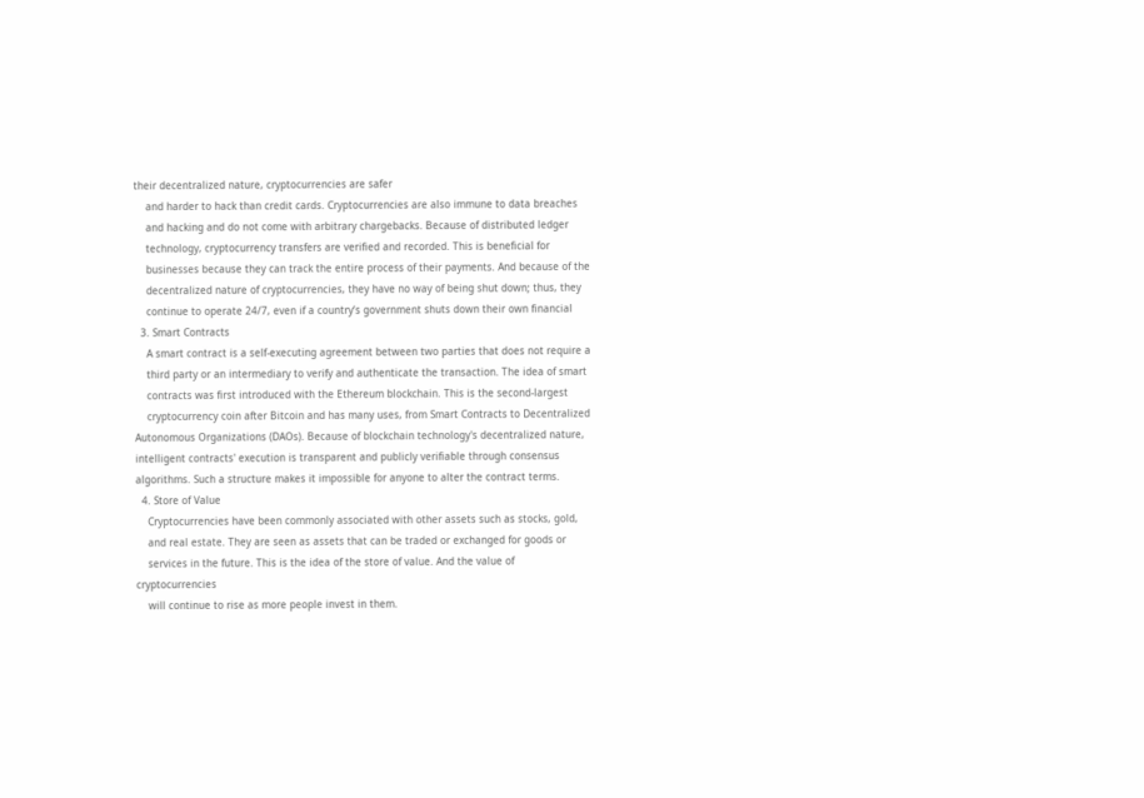their decentralized nature, cryptocurrencies are safer
    and harder to hack than credit cards. Cryptocurrencies are also immune to data breaches
    and hacking and do not come with arbitrary chargebacks. Because of distributed ledger
    technology, cryptocurrency transfers are verified and recorded. This is beneficial for
    businesses because they can track the entire process of their payments. And because of the
    decentralized nature of cryptocurrencies, they have no way of being shut down; thus, they
    continue to operate 24/7, even if a country’s government shuts down their own financial
  3. Smart Contracts
    A smart contract is a self-executing agreement between two parties that does not require a
    third party or an intermediary to verify and authenticate the transaction. The idea of smart
    contracts was first introduced with the Ethereum blockchain. This is the second-largest
    cryptocurrency coin after Bitcoin and has many uses, from Smart Contracts to Decentralized Autonomous Organizations (DAOs). Because of blockchain technology's decentralized nature, intelligent contracts' execution is transparent and publicly verifiable through consensus algorithms. Such a structure makes it impossible for anyone to alter the contract terms.
  4. Store of Value
    Cryptocurrencies have been commonly associated with other assets such as stocks, gold,
    and real estate. They are seen as assets that can be traded or exchanged for goods or
    services in the future. This is the idea of the store of value. And the value of cryptocurrencies
    will continue to rise as more people invest in them.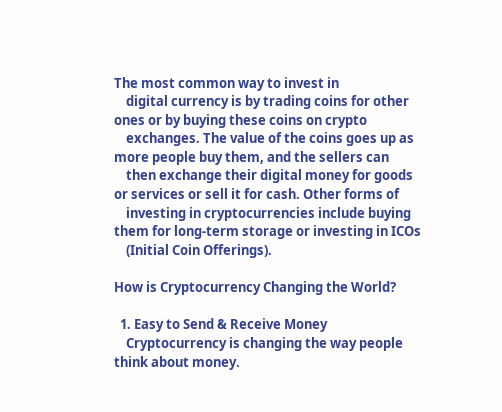The most common way to invest in
    digital currency is by trading coins for other ones or by buying these coins on crypto
    exchanges. The value of the coins goes up as more people buy them, and the sellers can
    then exchange their digital money for goods or services or sell it for cash. Other forms of
    investing in cryptocurrencies include buying them for long-term storage or investing in ICOs
    (Initial Coin Offerings).

How is Cryptocurrency Changing the World?

  1. Easy to Send & Receive Money
    Cryptocurrency is changing the way people think about money.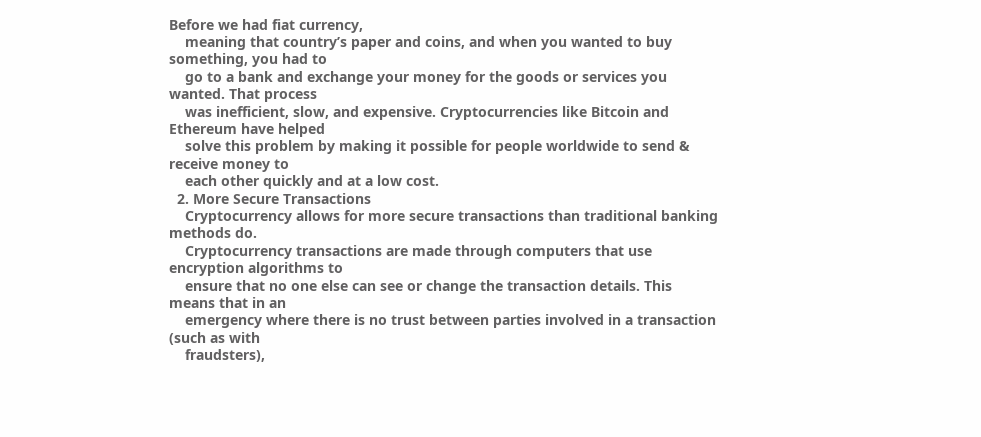Before we had fiat currency,
    meaning that country’s paper and coins, and when you wanted to buy something, you had to
    go to a bank and exchange your money for the goods or services you wanted. That process
    was inefficient, slow, and expensive. Cryptocurrencies like Bitcoin and Ethereum have helped
    solve this problem by making it possible for people worldwide to send & receive money to
    each other quickly and at a low cost.
  2. More Secure Transactions
    Cryptocurrency allows for more secure transactions than traditional banking methods do.
    Cryptocurrency transactions are made through computers that use encryption algorithms to
    ensure that no one else can see or change the transaction details. This means that in an
    emergency where there is no trust between parties involved in a transaction (such as with
    fraudsters),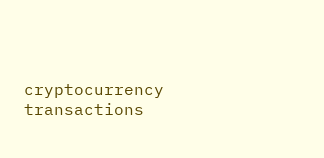cryptocurrency transactions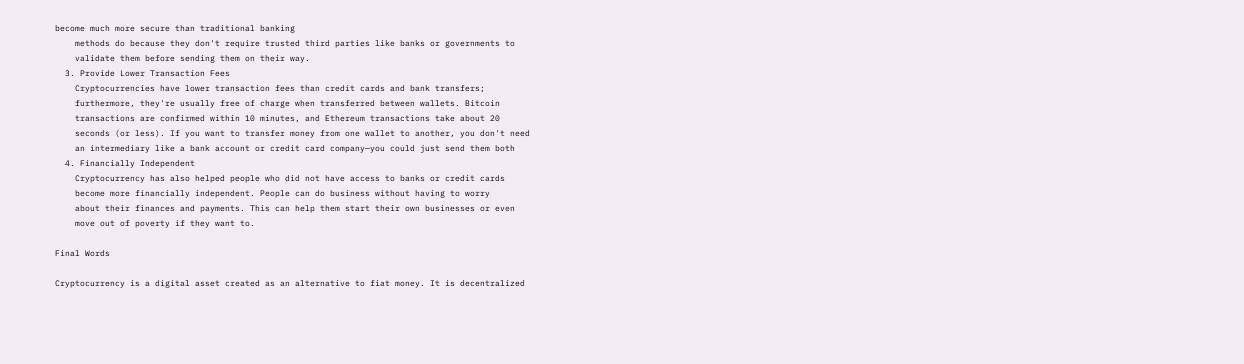become much more secure than traditional banking
    methods do because they don't require trusted third parties like banks or governments to
    validate them before sending them on their way.
  3. Provide Lower Transaction Fees
    Cryptocurrencies have lower transaction fees than credit cards and bank transfers;
    furthermore, they're usually free of charge when transferred between wallets. Bitcoin
    transactions are confirmed within 10 minutes, and Ethereum transactions take about 20
    seconds (or less). If you want to transfer money from one wallet to another, you don't need
    an intermediary like a bank account or credit card company—you could just send them both
  4. Financially Independent
    Cryptocurrency has also helped people who did not have access to banks or credit cards
    become more financially independent. People can do business without having to worry
    about their finances and payments. This can help them start their own businesses or even
    move out of poverty if they want to.

Final Words

Cryptocurrency is a digital asset created as an alternative to fiat money. It is decentralized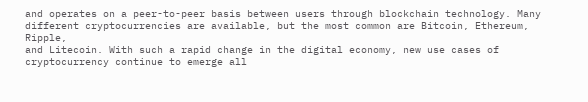and operates on a peer-to-peer basis between users through blockchain technology. Many
different cryptocurrencies are available, but the most common are Bitcoin, Ethereum, Ripple,
and Litecoin. With such a rapid change in the digital economy, new use cases of
cryptocurrency continue to emerge all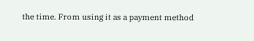the time. From using it as a payment method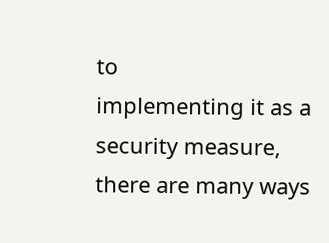to
implementing it as a security measure, there are many ways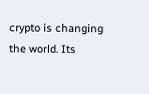crypto is changing the world. Its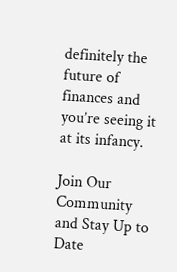definitely the future of finances and you’re seeing it at its infancy.

Join Our Community and Stay Up to Date